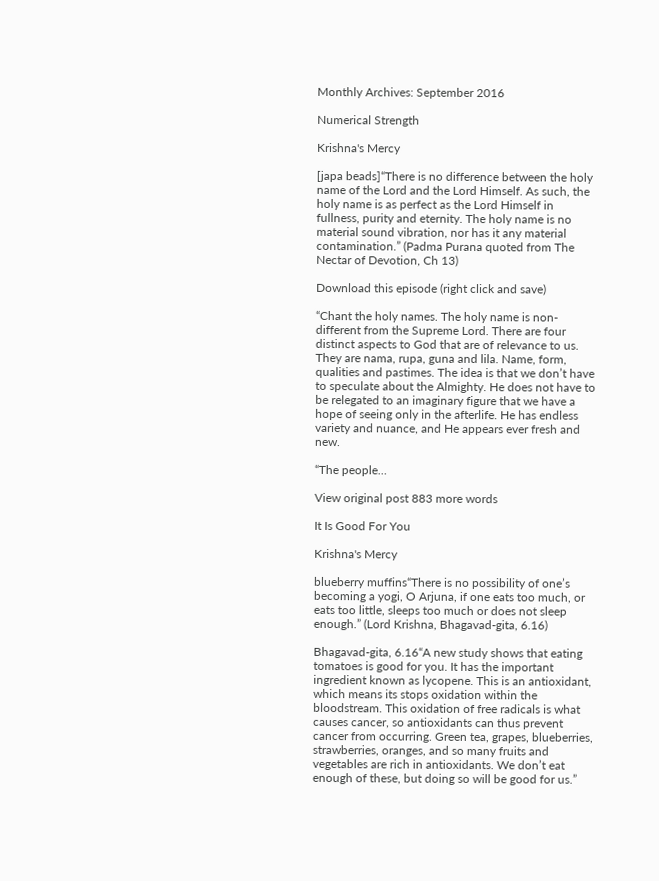Monthly Archives: September 2016

Numerical Strength

Krishna's Mercy

[japa beads]“There is no difference between the holy name of the Lord and the Lord Himself. As such, the holy name is as perfect as the Lord Himself in fullness, purity and eternity. The holy name is no material sound vibration, nor has it any material contamination.” (Padma Purana quoted from The Nectar of Devotion, Ch 13)

Download this episode (right click and save)

“Chant the holy names. The holy name is non-different from the Supreme Lord. There are four distinct aspects to God that are of relevance to us. They are nama, rupa, guna and lila. Name, form, qualities and pastimes. The idea is that we don’t have to speculate about the Almighty. He does not have to be relegated to an imaginary figure that we have a hope of seeing only in the afterlife. He has endless variety and nuance, and He appears ever fresh and new.

“The people…

View original post 883 more words

It Is Good For You

Krishna's Mercy

blueberry muffins“There is no possibility of one’s becoming a yogi, O Arjuna, if one eats too much, or eats too little, sleeps too much or does not sleep enough.” (Lord Krishna, Bhagavad-gita, 6.16)

Bhagavad-gita, 6.16“A new study shows that eating tomatoes is good for you. It has the important ingredient known as lycopene. This is an antioxidant, which means its stops oxidation within the bloodstream. This oxidation of free radicals is what causes cancer, so antioxidants can thus prevent cancer from occurring. Green tea, grapes, blueberries, strawberries, oranges, and so many fruits and vegetables are rich in antioxidants. We don’t eat enough of these, but doing so will be good for us.”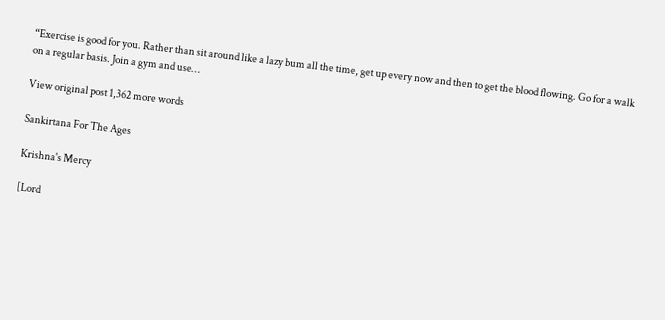“Exercise is good for you. Rather than sit around like a lazy bum all the time, get up every now and then to get the blood flowing. Go for a walk on a regular basis. Join a gym and use…

View original post 1,362 more words

Sankirtana For The Ages

Krishna's Mercy

[Lord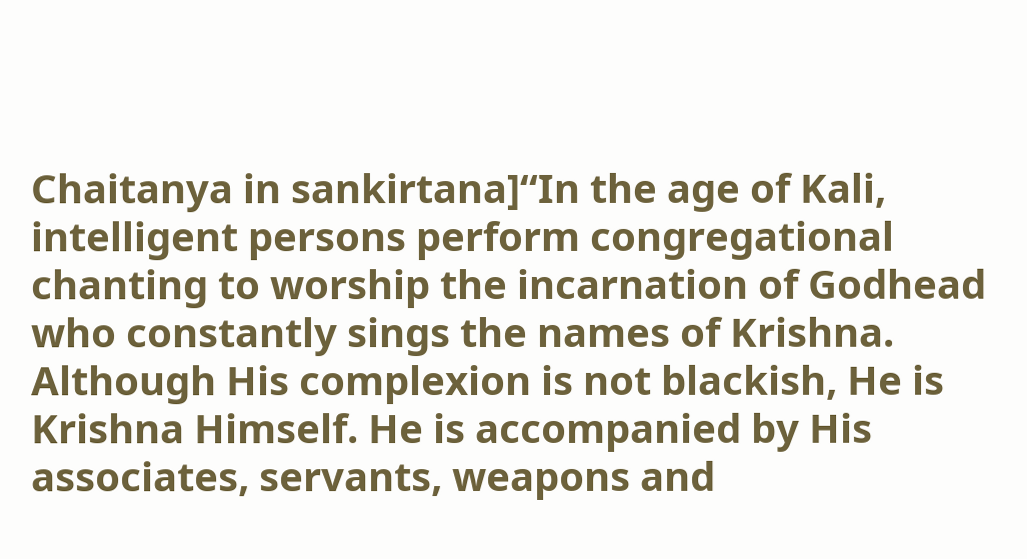Chaitanya in sankirtana]“In the age of Kali, intelligent persons perform congregational chanting to worship the incarnation of Godhead who constantly sings the names of Krishna. Although His complexion is not blackish, He is Krishna Himself. He is accompanied by His associates, servants, weapons and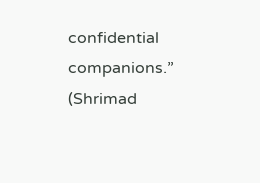confidential companions.” (Shrimad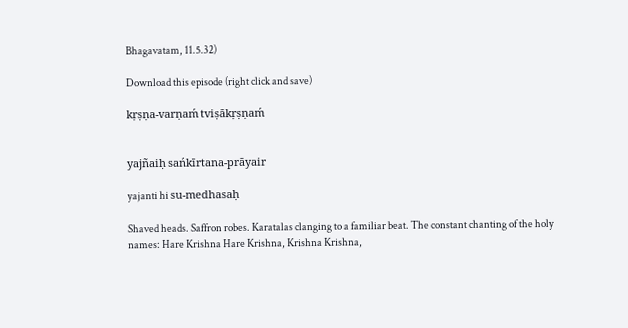Bhagavatam, 11.5.32)

Download this episode (right click and save)

kṛṣṇa-varṇaḿ tviṣākṛṣṇaḿ


yajñaiḥ sańkīrtana-prāyair

yajanti hi su-medhasaḥ

Shaved heads. Saffron robes. Karatalas clanging to a familiar beat. The constant chanting of the holy names: Hare Krishna Hare Krishna, Krishna Krishna,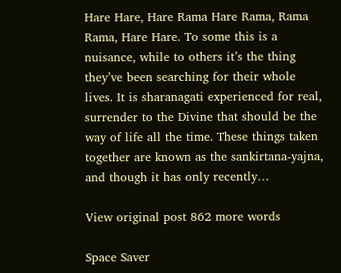Hare Hare, Hare Rama Hare Rama, Rama Rama, Hare Hare. To some this is a nuisance, while to others it’s the thing they’ve been searching for their whole lives. It is sharanagati experienced for real, surrender to the Divine that should be the way of life all the time. These things taken together are known as the sankirtana-yajna, and though it has only recently…

View original post 862 more words

Space Saver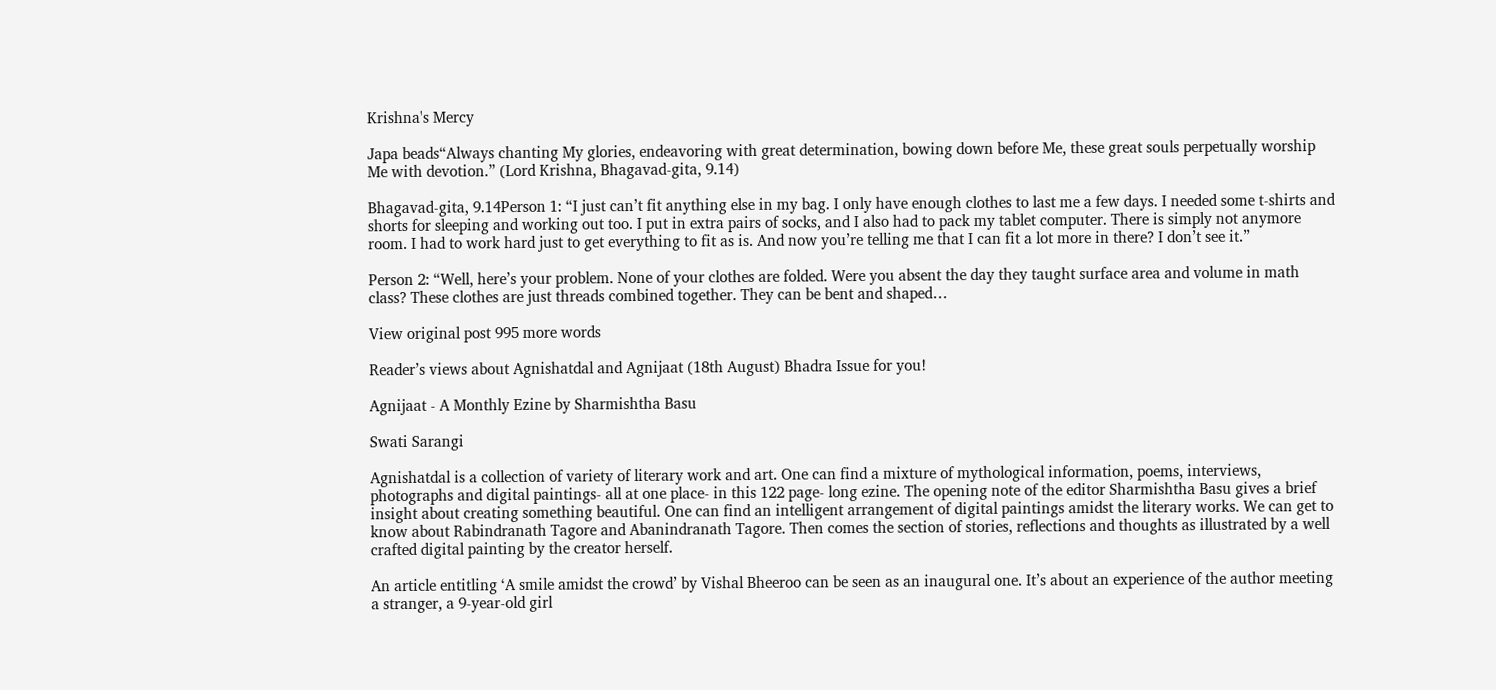Krishna's Mercy

Japa beads“Always chanting My glories, endeavoring with great determination, bowing down before Me, these great souls perpetually worship Me with devotion.” (Lord Krishna, Bhagavad-gita, 9.14)

Bhagavad-gita, 9.14Person 1: “I just can’t fit anything else in my bag. I only have enough clothes to last me a few days. I needed some t-shirts and shorts for sleeping and working out too. I put in extra pairs of socks, and I also had to pack my tablet computer. There is simply not anymore room. I had to work hard just to get everything to fit as is. And now you’re telling me that I can fit a lot more in there? I don’t see it.”

Person 2: “Well, here’s your problem. None of your clothes are folded. Were you absent the day they taught surface area and volume in math class? These clothes are just threads combined together. They can be bent and shaped…

View original post 995 more words

Reader’s views about Agnishatdal and Agnijaat (18th August) Bhadra Issue for you!

Agnijaat - A Monthly Ezine by Sharmishtha Basu

Swati Sarangi

Agnishatdal is a collection of variety of literary work and art. One can find a mixture of mythological information, poems, interviews, photographs and digital paintings- all at one place- in this 122 page- long ezine. The opening note of the editor Sharmishtha Basu gives a brief insight about creating something beautiful. One can find an intelligent arrangement of digital paintings amidst the literary works. We can get to know about Rabindranath Tagore and Abanindranath Tagore. Then comes the section of stories, reflections and thoughts as illustrated by a well crafted digital painting by the creator herself.

An article entitling ‘A smile amidst the crowd’ by Vishal Bheeroo can be seen as an inaugural one. It’s about an experience of the author meeting a stranger, a 9-year-old girl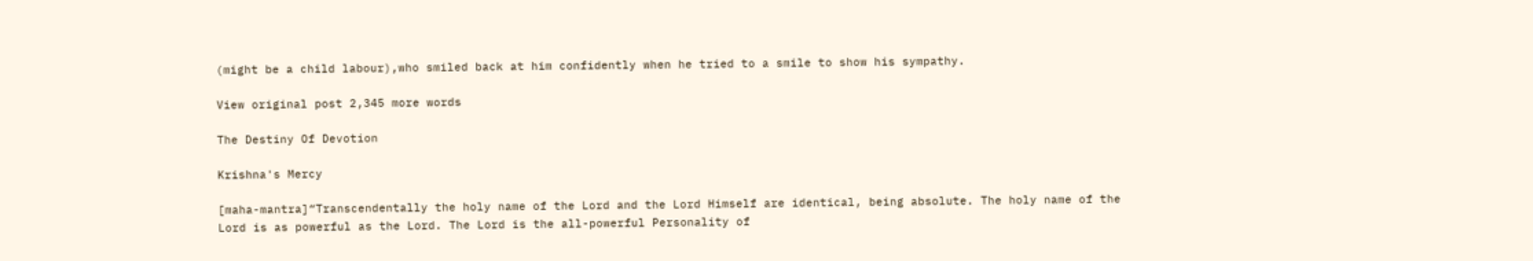(might be a child labour),who smiled back at him confidently when he tried to a smile to show his sympathy.

View original post 2,345 more words

The Destiny Of Devotion

Krishna's Mercy

[maha-mantra]“Transcendentally the holy name of the Lord and the Lord Himself are identical, being absolute. The holy name of the Lord is as powerful as the Lord. The Lord is the all-powerful Personality of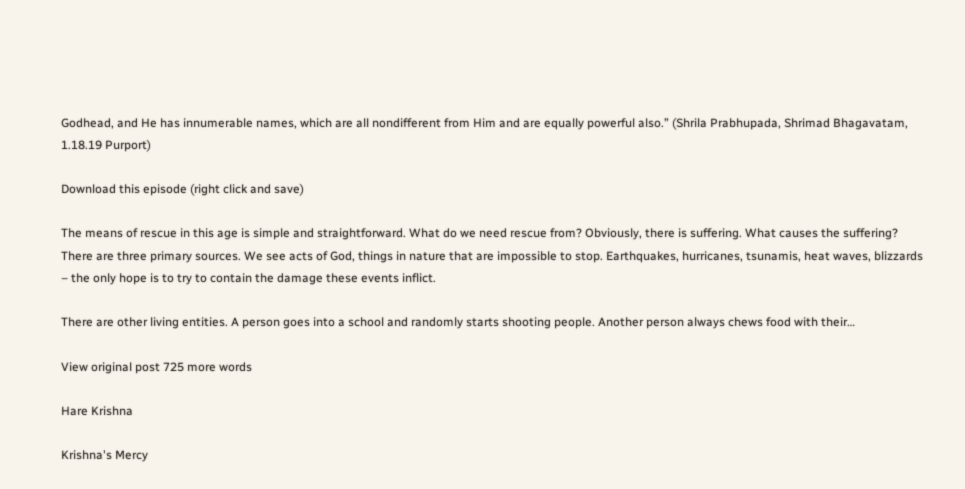Godhead, and He has innumerable names, which are all nondifferent from Him and are equally powerful also.” (Shrila Prabhupada, Shrimad Bhagavatam, 1.18.19 Purport)

Download this episode (right click and save)

The means of rescue in this age is simple and straightforward. What do we need rescue from? Obviously, there is suffering. What causes the suffering? There are three primary sources. We see acts of God, things in nature that are impossible to stop. Earthquakes, hurricanes, tsunamis, heat waves, blizzards – the only hope is to try to contain the damage these events inflict.

There are other living entities. A person goes into a school and randomly starts shooting people. Another person always chews food with their…

View original post 725 more words

Hare Krishna

Krishna's Mercy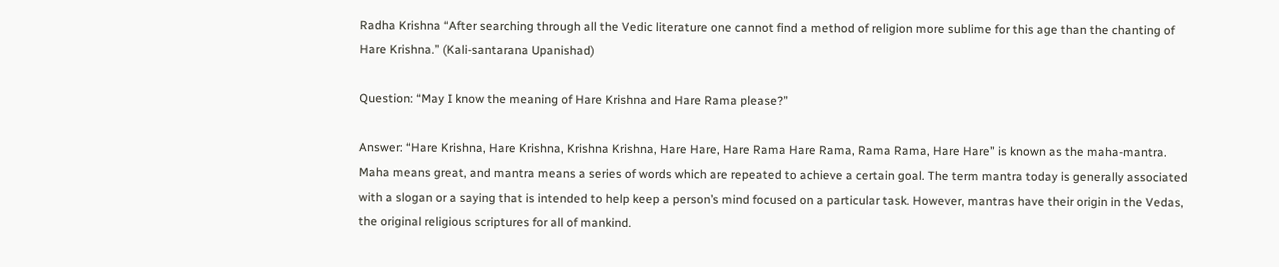Radha Krishna “After searching through all the Vedic literature one cannot find a method of religion more sublime for this age than the chanting of Hare Krishna.” (Kali-santarana Upanishad)

Question: “May I know the meaning of Hare Krishna and Hare Rama please?”

Answer: “Hare Krishna, Hare Krishna, Krishna Krishna, Hare Hare, Hare Rama Hare Rama, Rama Rama, Hare Hare” is known as the maha-mantra. Maha means great, and mantra means a series of words which are repeated to achieve a certain goal. The term mantra today is generally associated with a slogan or a saying that is intended to help keep a person’s mind focused on a particular task. However, mantras have their origin in the Vedas, the original religious scriptures for all of mankind.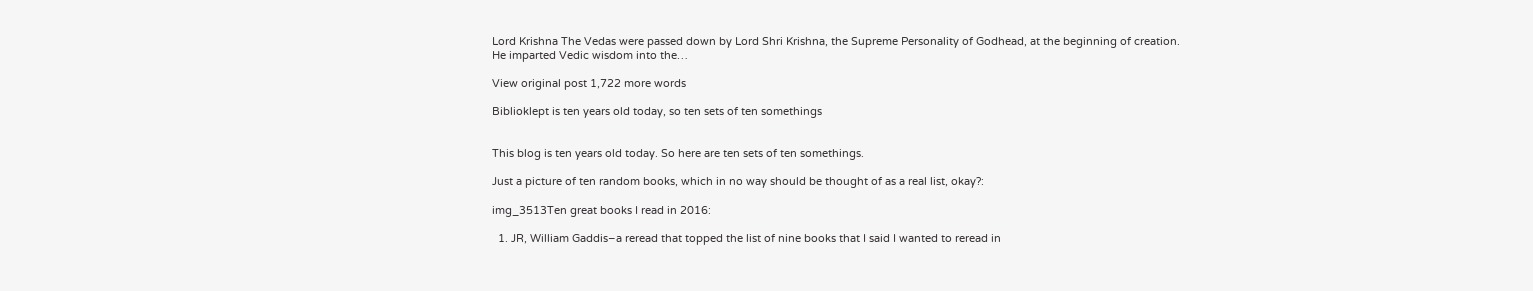Lord Krishna The Vedas were passed down by Lord Shri Krishna, the Supreme Personality of Godhead, at the beginning of creation. He imparted Vedic wisdom into the…

View original post 1,722 more words

Biblioklept is ten years old today, so ten sets of ten somethings


This blog is ten years old today. So here are ten sets of ten somethings.

Just a picture of ten random books, which in no way should be thought of as a real list, okay?:

img_3513Ten great books I read in 2016:

  1. JR, William Gaddis–a reread that topped the list of nine books that I said I wanted to reread in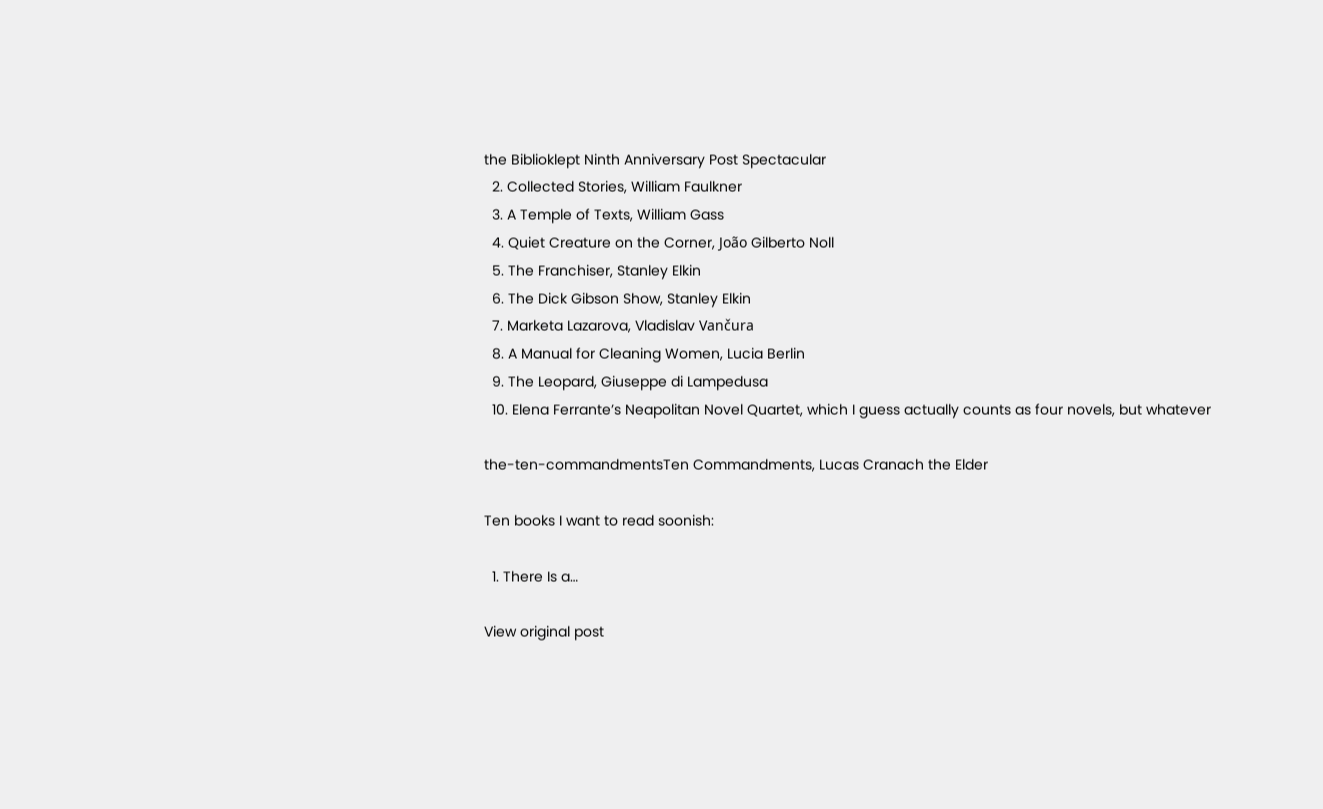the Biblioklept Ninth Anniversary Post Spectacular
  2. Collected Stories, William Faulkner
  3. A Temple of Texts, William Gass
  4. Quiet Creature on the Corner, João Gilberto Noll
  5. The Franchiser, Stanley Elkin
  6. The Dick Gibson Show, Stanley Elkin
  7. Marketa Lazarova, Vladislav Vančura
  8. A Manual for Cleaning Women, Lucia Berlin
  9. The Leopard, Giuseppe di Lampedusa
  10. Elena Ferrante’s Neapolitan Novel Quartet, which I guess actually counts as four novels, but whatever

the-ten-commandmentsTen Commandments, Lucas Cranach the Elder

Ten books I want to read soonish:

  1. There Is a…

View original post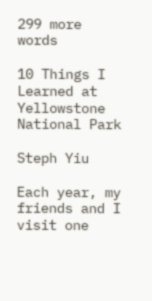299 more words

10 Things I Learned at Yellowstone National Park

Steph Yiu

Each year, my friends and I visit one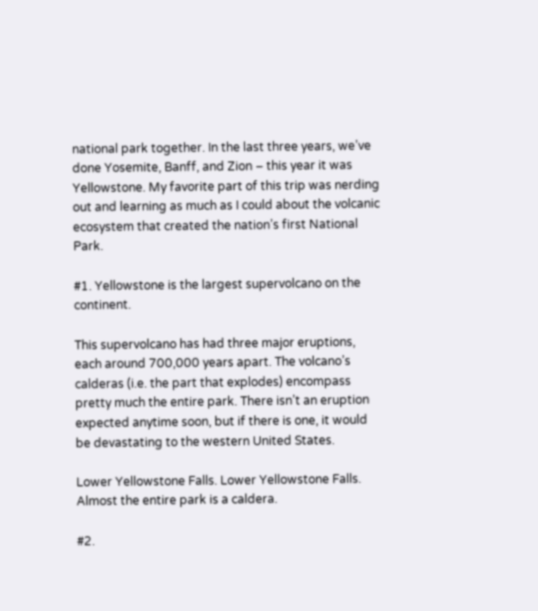national park together. In the last three years, we’ve done Yosemite, Banff, and Zion – this year it was Yellowstone. My favorite part of this trip was nerding out and learning as much as I could about the volcanic ecosystem that created the nation’s first National Park.

#1. Yellowstone is the largest supervolcano on the continent.

This supervolcano has had three major eruptions, each around 700,000 years apart. The volcano’s calderas (i.e. the part that explodes) encompass pretty much the entire park. There isn’t an eruption expected anytime soon, but if there is one, it would be devastating to the western United States.

Lower Yellowstone Falls. Lower Yellowstone Falls. Almost the entire park is a caldera.

#2.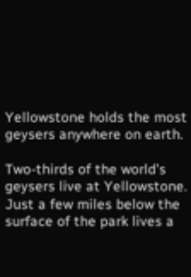Yellowstone holds the most geysers anywhere on earth.

Two-thirds of the world’s geysers live at Yellowstone. Just a few miles below the surface of the park lives a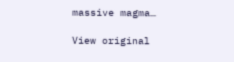massive magma…

View original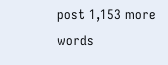post 1,153 more words